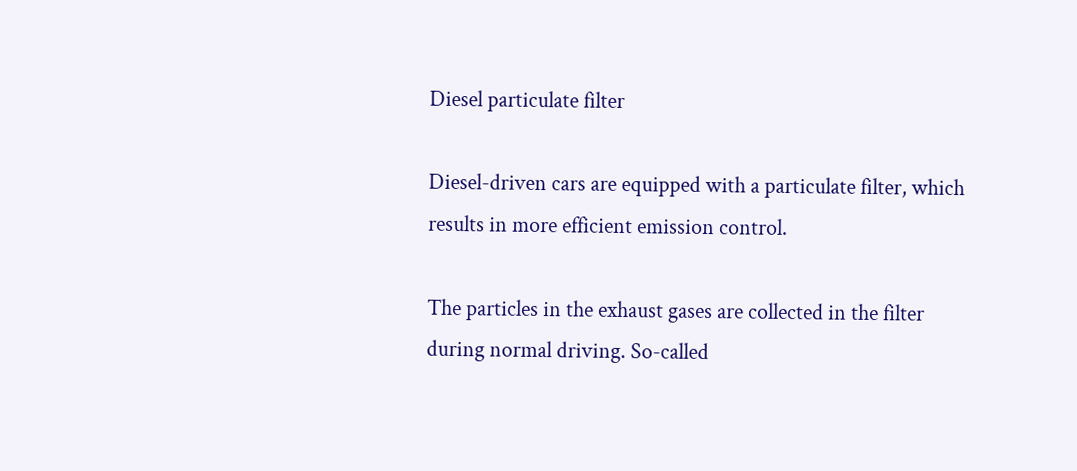Diesel particulate filter

Diesel-driven cars are equipped with a particulate filter, which results in more efficient emission control.

The particles in the exhaust gases are collected in the filter during normal driving. So-called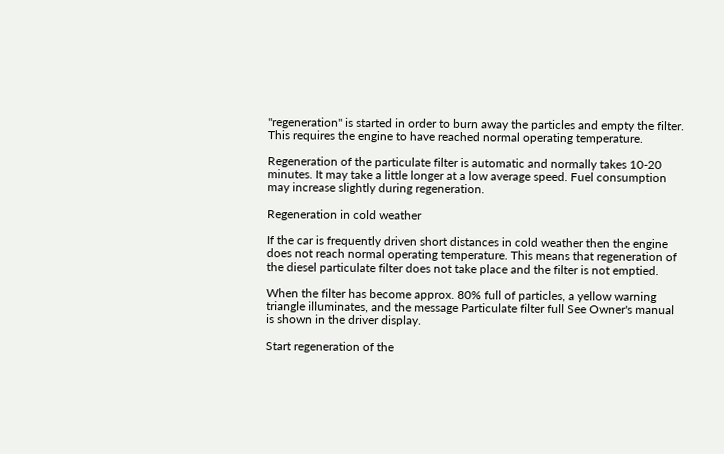"regeneration" is started in order to burn away the particles and empty the filter. This requires the engine to have reached normal operating temperature.

Regeneration of the particulate filter is automatic and normally takes 10-20 minutes. It may take a little longer at a low average speed. Fuel consumption may increase slightly during regeneration.

Regeneration in cold weather

If the car is frequently driven short distances in cold weather then the engine does not reach normal operating temperature. This means that regeneration of the diesel particulate filter does not take place and the filter is not emptied.

When the filter has become approx. 80% full of particles, a yellow warning triangle illuminates, and the message Particulate filter full See Owner's manual is shown in the driver display.

Start regeneration of the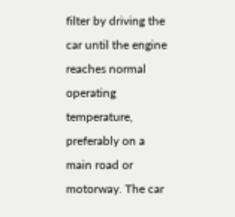filter by driving the car until the engine reaches normal operating temperature, preferably on a main road or motorway. The car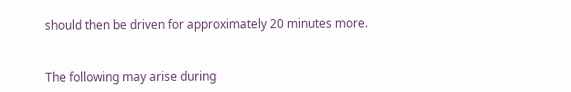should then be driven for approximately 20 minutes more.


The following may arise during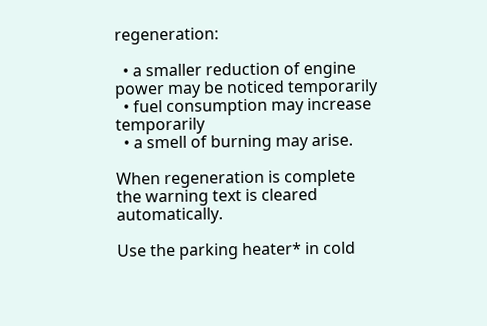regeneration:

  • a smaller reduction of engine power may be noticed temporarily
  • fuel consumption may increase temporarily
  • a smell of burning may arise.

When regeneration is complete the warning text is cleared automatically.

Use the parking heater* in cold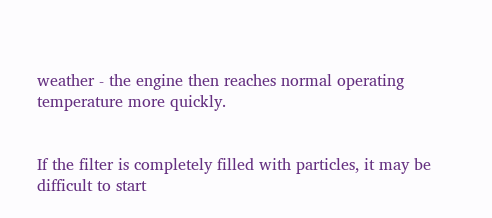weather - the engine then reaches normal operating temperature more quickly.


If the filter is completely filled with particles, it may be difficult to start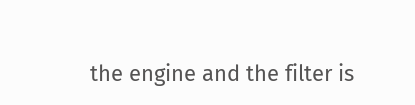the engine and the filter is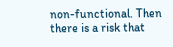non-functional. Then there is a risk that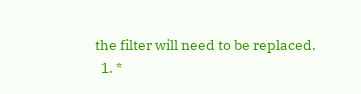the filter will need to be replaced.
  1. *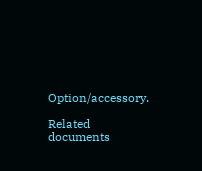Option/accessory.

Related documents